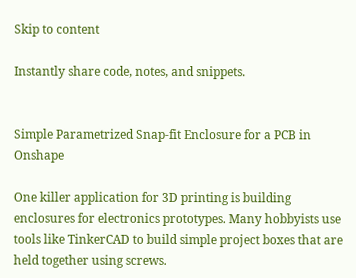Skip to content

Instantly share code, notes, and snippets.


Simple Parametrized Snap-fit Enclosure for a PCB in Onshape

One killer application for 3D printing is building enclosures for electronics prototypes. Many hobbyists use tools like TinkerCAD to build simple project boxes that are held together using screws.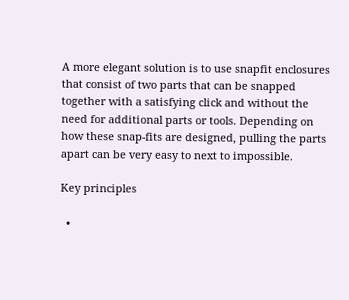A more elegant solution is to use snapfit enclosures that consist of two parts that can be snapped together with a satisfying click and without the need for additional parts or tools. Depending on how these snap-fits are designed, pulling the parts apart can be very easy to next to impossible.

Key principles

  •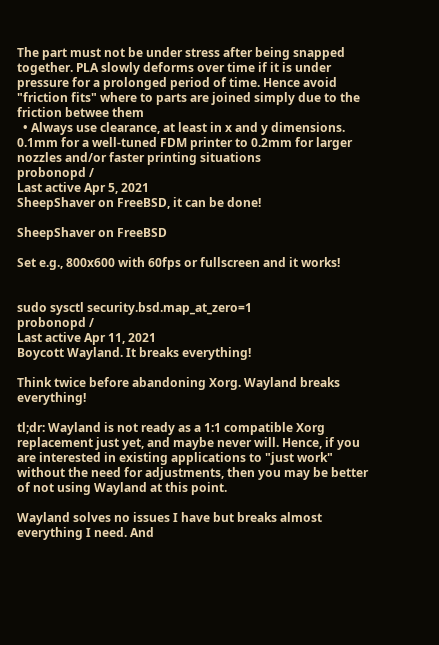The part must not be under stress after being snapped together. PLA slowly deforms over time if it is under pressure for a prolonged period of time. Hence avoid "friction fits" where to parts are joined simply due to the friction betwee them
  • Always use clearance, at least in x and y dimensions. 0.1mm for a well-tuned FDM printer to 0.2mm for larger nozzles and/or faster printing situations
probonopd /
Last active Apr 5, 2021
SheepShaver on FreeBSD, it can be done!

SheepShaver on FreeBSD

Set e.g., 800x600 with 60fps or fullscreen and it works!


sudo sysctl security.bsd.map_at_zero=1
probonopd /
Last active Apr 11, 2021
Boycott Wayland. It breaks everything!

Think twice before abandoning Xorg. Wayland breaks everything!

tl;dr: Wayland is not ready as a 1:1 compatible Xorg replacement just yet, and maybe never will. Hence, if you are interested in existing applications to "just work" without the need for adjustments, then you may be better of not using Wayland at this point.

Wayland solves no issues I have but breaks almost everything I need. And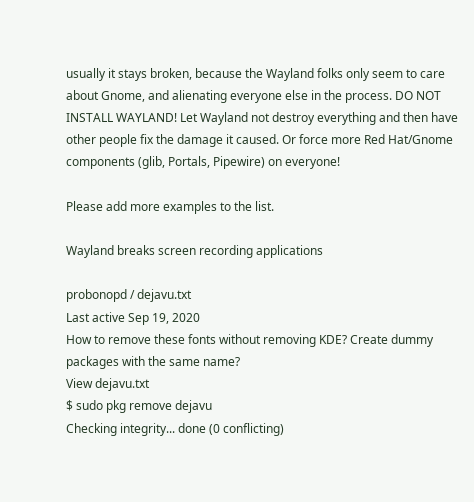usually it stays broken, because the Wayland folks only seem to care about Gnome, and alienating everyone else in the process. DO NOT INSTALL WAYLAND! Let Wayland not destroy everything and then have other people fix the damage it caused. Or force more Red Hat/Gnome components (glib, Portals, Pipewire) on everyone!

Please add more examples to the list.

Wayland breaks screen recording applications

probonopd / dejavu.txt
Last active Sep 19, 2020
How to remove these fonts without removing KDE? Create dummy packages with the same name?
View dejavu.txt
$ sudo pkg remove dejavu
Checking integrity... done (0 conflicting)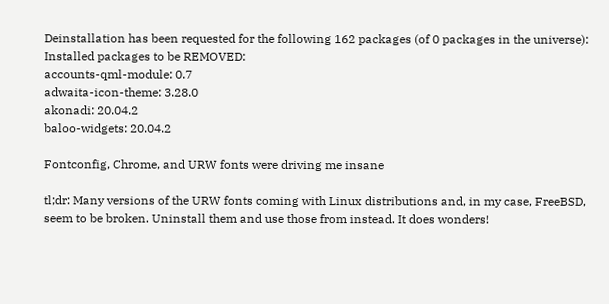Deinstallation has been requested for the following 162 packages (of 0 packages in the universe):
Installed packages to be REMOVED:
accounts-qml-module: 0.7
adwaita-icon-theme: 3.28.0
akonadi: 20.04.2
baloo-widgets: 20.04.2

Fontconfig, Chrome, and URW fonts were driving me insane

tl;dr: Many versions of the URW fonts coming with Linux distributions and, in my case, FreeBSD, seem to be broken. Uninstall them and use those from instead. It does wonders!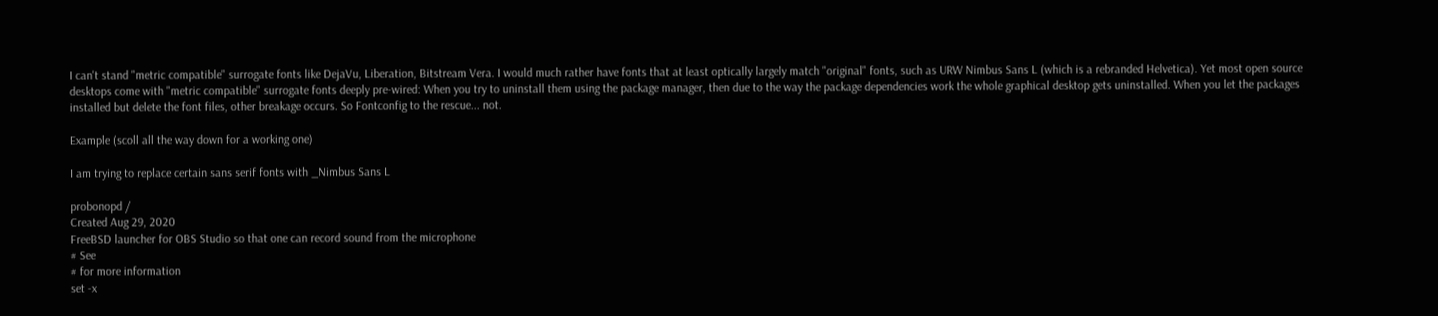I can't stand "metric compatible" surrogate fonts like DejaVu, Liberation, Bitstream Vera. I would much rather have fonts that at least optically largely match "original" fonts, such as URW Nimbus Sans L (which is a rebranded Helvetica). Yet most open source desktops come with "metric compatible" surrogate fonts deeply pre-wired: When you try to uninstall them using the package manager, then due to the way the package dependencies work the whole graphical desktop gets uninstalled. When you let the packages installed but delete the font files, other breakage occurs. So Fontconfig to the rescue... not.

Example (scoll all the way down for a working one)

I am trying to replace certain sans serif fonts with _Nimbus Sans L

probonopd /
Created Aug 29, 2020
FreeBSD launcher for OBS Studio so that one can record sound from the microphone
# See
# for more information
set -x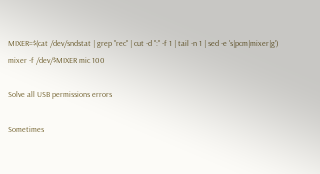MIXER=$(cat /dev/sndstat | grep "rec" | cut -d ":" -f 1 | tail -n 1 | sed -e 's|pcm|mixer|g')
mixer -f /dev/$MIXER mic 100

Solve all USB permissions errors

Sometimes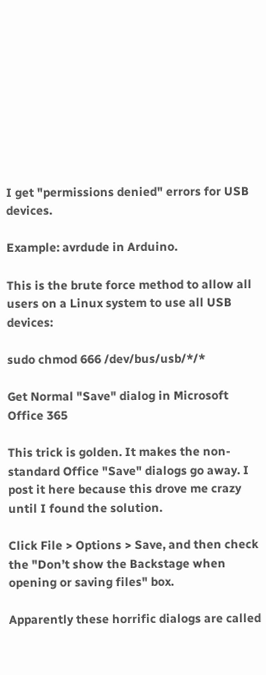I get "permissions denied" errors for USB devices.

Example: avrdude in Arduino.

This is the brute force method to allow all users on a Linux system to use all USB devices:

sudo chmod 666 /dev/bus/usb/*/*

Get Normal "Save" dialog in Microsoft Office 365

This trick is golden. It makes the non-standard Office "Save" dialogs go away. I post it here because this drove me crazy until I found the solution.

Click File > Options > Save, and then check the "Don’t show the Backstage when opening or saving files" box.

Apparently these horrific dialogs are called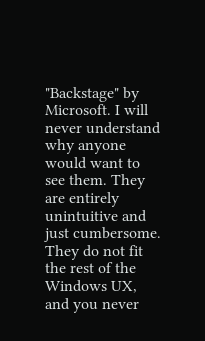"Backstage" by Microsoft. I will never understand why anyone would want to see them. They are entirely unintuitive and just cumbersome. They do not fit the rest of the Windows UX, and you never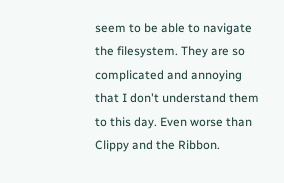seem to be able to navigate the filesystem. They are so complicated and annoying that I don't understand them to this day. Even worse than Clippy and the Ribbon.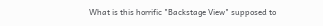What is this horrific "Backstage View" supposed to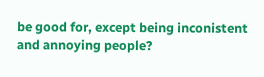be good for, except being inconistent and annoying people?